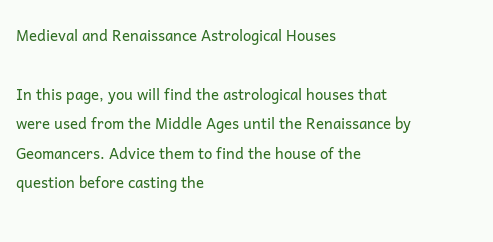Medieval and Renaissance Astrological Houses

In this page, you will find the astrological houses that were used from the Middle Ages until the Renaissance by Geomancers. Advice them to find the house of the question before casting the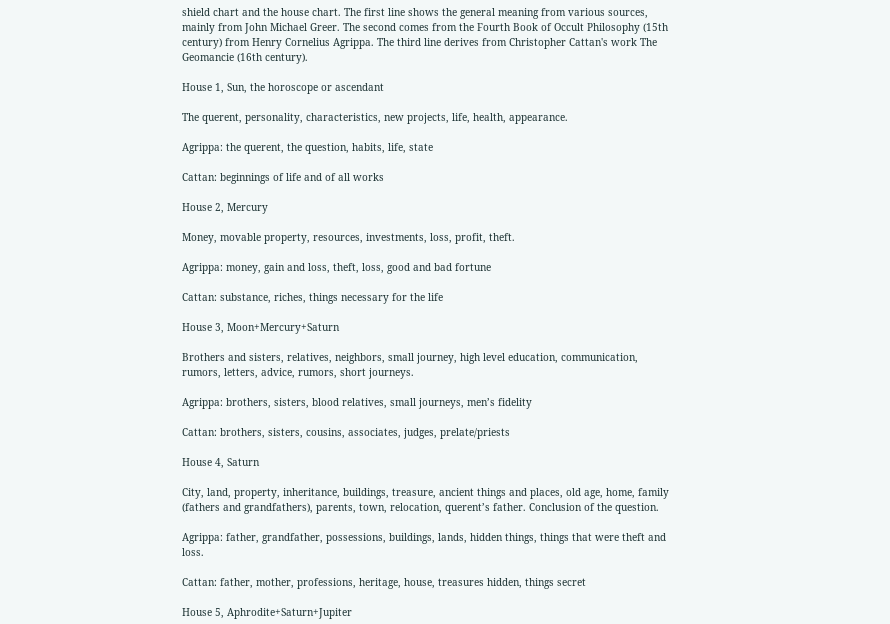shield chart and the house chart. The first line shows the general meaning from various sources, mainly from John Michael Greer. The second comes from the Fourth Book of Occult Philosophy (15th century) from Henry Cornelius Agrippa. The third line derives from Christopher Cattan's work The Geomancie (16th century).

House 1, Sun, the horoscope or ascendant

The querent, personality, characteristics, new projects, life, health, appearance.

Agrippa: the querent, the question, habits, life, state

Cattan: beginnings of life and of all works

House 2, Mercury

Money, movable property, resources, investments, loss, profit, theft.

Agrippa: money, gain and loss, theft, loss, good and bad fortune

Cattan: substance, riches, things necessary for the life

House 3, Moon+Mercury+Saturn

Brothers and sisters, relatives, neighbors, small journey, high level education, communication, rumors, letters, advice, rumors, short journeys.

Agrippa: brothers, sisters, blood relatives, small journeys, men’s fidelity

Cattan: brothers, sisters, cousins, associates, judges, prelate/priests

House 4, Saturn

City, land, property, inheritance, buildings, treasure, ancient things and places, old age, home, family (fathers and grandfathers), parents, town, relocation, querent’s father. Conclusion of the question.

Agrippa: father, grandfather, possessions, buildings, lands, hidden things, things that were theft and loss.

Cattan: father, mother, professions, heritage, house, treasures hidden, things secret

House 5, Aphrodite+Saturn+Jupiter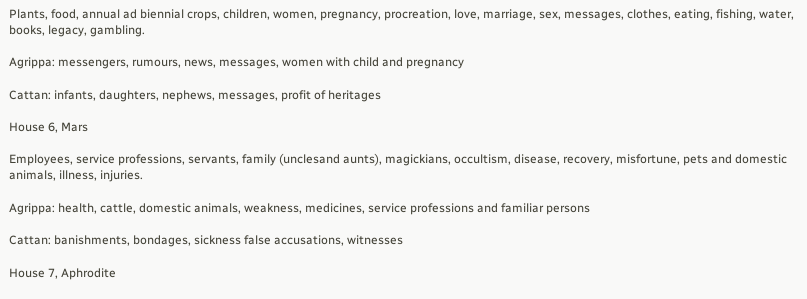Plants, food, annual ad biennial crops, children, women, pregnancy, procreation, love, marriage, sex, messages, clothes, eating, fishing, water, books, legacy, gambling.

Agrippa: messengers, rumours, news, messages, women with child and pregnancy

Cattan: infants, daughters, nephews, messages, profit of heritages

House 6, Mars

Employees, service professions, servants, family (unclesand aunts), magickians, occultism, disease, recovery, misfortune, pets and domestic animals, illness, injuries.

Agrippa: health, cattle, domestic animals, weakness, medicines, service professions and familiar persons

Cattan: banishments, bondages, sickness false accusations, witnesses

House 7, Aphrodite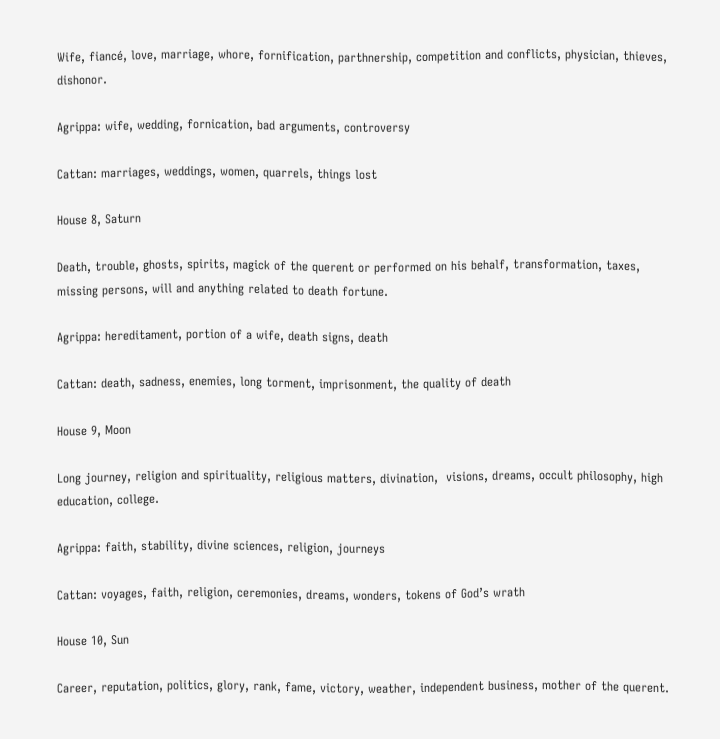Wife, fiancé, love, marriage, whore, fornification, parthnership, competition and conflicts, physician, thieves, dishonor.

Agrippa: wife, wedding, fornication, bad arguments, controversy

Cattan: marriages, weddings, women, quarrels, things lost

House 8, Saturn

Death, trouble, ghosts, spirits, magick of the querent or performed on his behalf, transformation, taxes, missing persons, will and anything related to death fortune.

Agrippa: hereditament, portion of a wife, death signs, death

Cattan: death, sadness, enemies, long torment, imprisonment, the quality of death

House 9, Moon

Long journey, religion and spirituality, religious matters, divination,  visions, dreams, occult philosophy, high education, college.

Agrippa: faith, stability, divine sciences, religion, journeys

Cattan: voyages, faith, religion, ceremonies, dreams, wonders, tokens of God’s wrath

House 10, Sun

Career, reputation, politics, glory, rank, fame, victory, weather, independent business, mother of the querent.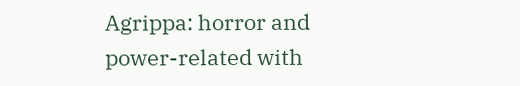Agrippa: horror and power-related with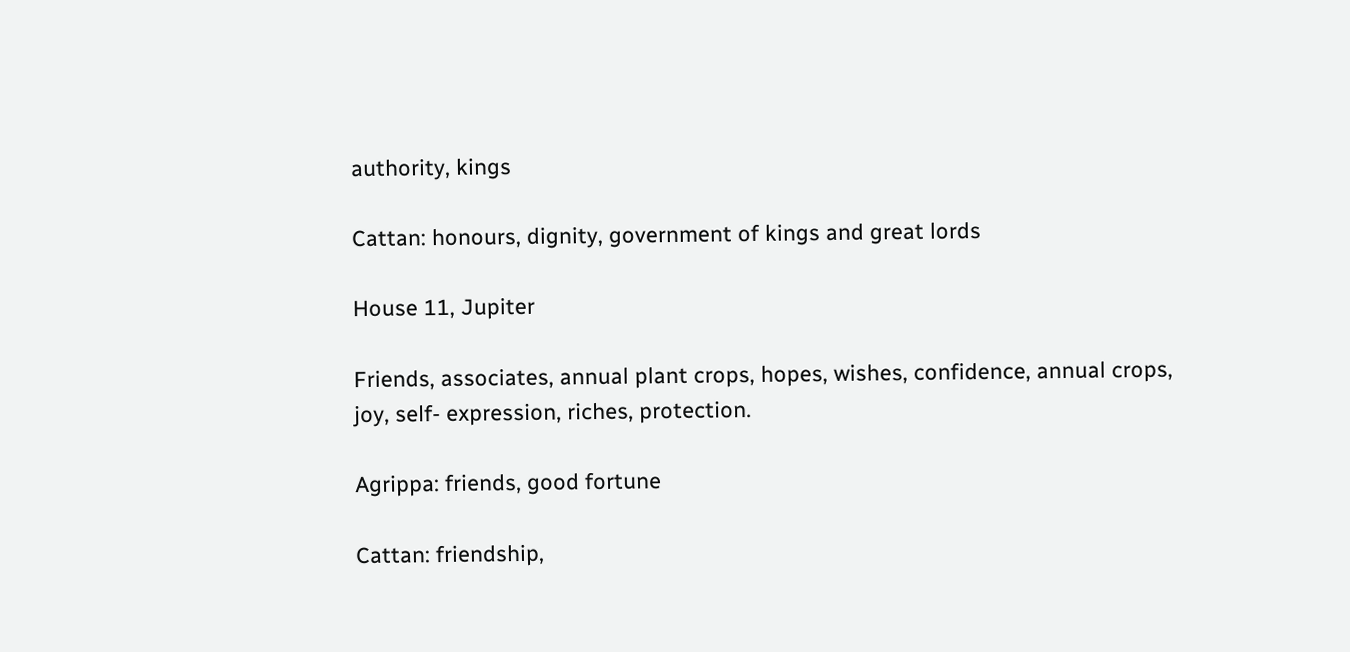authority, kings

Cattan: honours, dignity, government of kings and great lords

House 11, Jupiter

Friends, associates, annual plant crops, hopes, wishes, confidence, annual crops, joy, self- expression, riches, protection.

Agrippa: friends, good fortune

Cattan: friendship,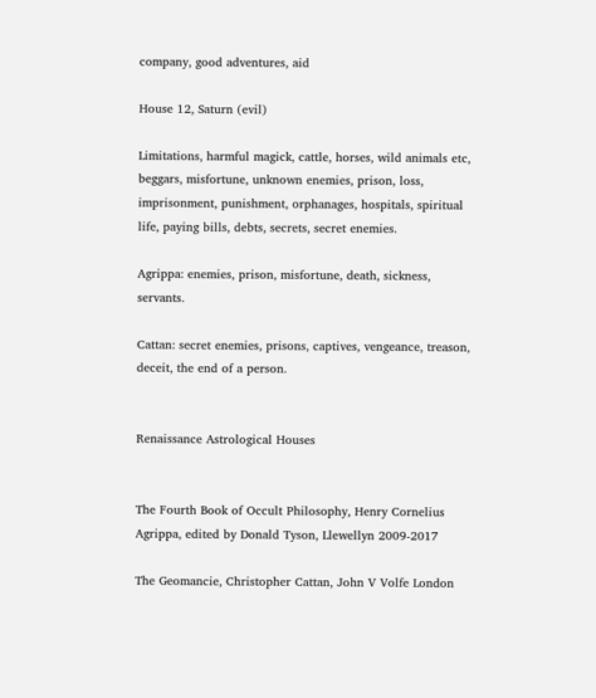company, good adventures, aid

House 12, Saturn (evil)

Limitations, harmful magick, cattle, horses, wild animals etc, beggars, misfortune, unknown enemies, prison, loss, imprisonment, punishment, orphanages, hospitals, spiritual life, paying bills, debts, secrets, secret enemies.

Agrippa: enemies, prison, misfortune, death, sickness, servants.

Cattan: secret enemies, prisons, captives, vengeance, treason, deceit, the end of a person.


Renaissance Astrological Houses


The Fourth Book of Occult Philosophy, Henry Cornelius Agrippa, edited by Donald Tyson, Llewellyn 2009-2017

The Geomancie, Christopher Cattan, John V Volfe London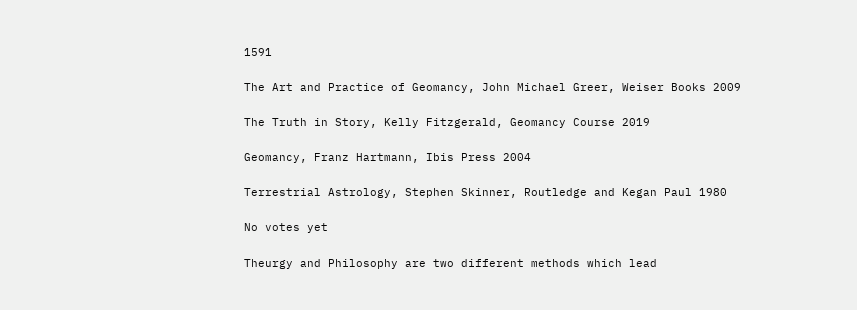1591

The Art and Practice of Geomancy, John Michael Greer, Weiser Books 2009

The Truth in Story, Kelly Fitzgerald, Geomancy Course 2019

Geomancy, Franz Hartmann, Ibis Press 2004

Terrestrial Astrology, Stephen Skinner, Routledge and Kegan Paul 1980

No votes yet

Theurgy and Philosophy are two different methods which lead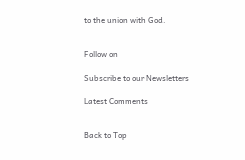to the union with God.


Follow on

Subscribe to our Newsletters

Latest Comments


Back to Top